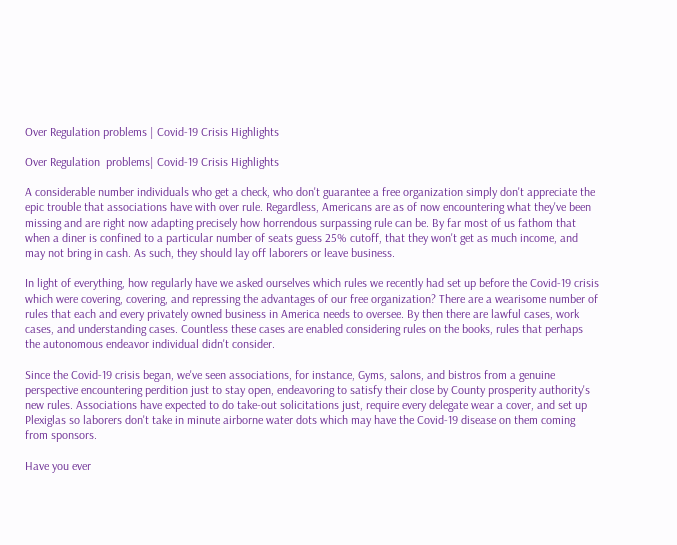Over Regulation problems | Covid-19 Crisis Highlights

Over Regulation  problems| Covid-19 Crisis Highlights

A considerable number individuals who get a check, who don't guarantee a free organization simply don't appreciate the epic trouble that associations have with over rule. Regardless, Americans are as of now encountering what they've been missing and are right now adapting precisely how horrendous surpassing rule can be. By far most of us fathom that when a diner is confined to a particular number of seats guess 25% cutoff, that they won't get as much income, and may not bring in cash. As such, they should lay off laborers or leave business.

In light of everything, how regularly have we asked ourselves which rules we recently had set up before the Covid-19 crisis which were covering, covering, and repressing the advantages of our free organization? There are a wearisome number of rules that each and every privately owned business in America needs to oversee. By then there are lawful cases, work cases, and understanding cases. Countless these cases are enabled considering rules on the books, rules that perhaps the autonomous endeavor individual didn't consider.

Since the Covid-19 crisis began, we've seen associations, for instance, Gyms, salons, and bistros from a genuine perspective encountering perdition just to stay open, endeavoring to satisfy their close by County prosperity authority's new rules. Associations have expected to do take-out solicitations just, require every delegate wear a cover, and set up Plexiglas so laborers don't take in minute airborne water dots which may have the Covid-19 disease on them coming from sponsors.

Have you ever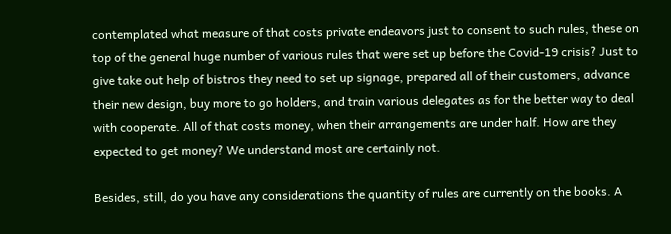contemplated what measure of that costs private endeavors just to consent to such rules, these on top of the general huge number of various rules that were set up before the Covid-19 crisis? Just to give take out help of bistros they need to set up signage, prepared all of their customers, advance their new design, buy more to go holders, and train various delegates as for the better way to deal with cooperate. All of that costs money, when their arrangements are under half. How are they expected to get money? We understand most are certainly not.

Besides, still, do you have any considerations the quantity of rules are currently on the books. A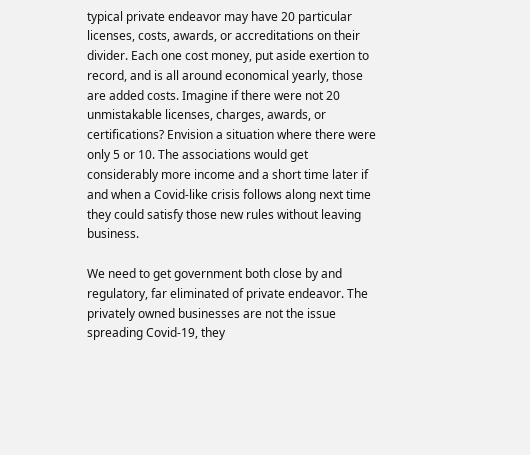typical private endeavor may have 20 particular licenses, costs, awards, or accreditations on their divider. Each one cost money, put aside exertion to record, and is all around economical yearly, those are added costs. Imagine if there were not 20 unmistakable licenses, charges, awards, or certifications? Envision a situation where there were only 5 or 10. The associations would get considerably more income and a short time later if and when a Covid-like crisis follows along next time they could satisfy those new rules without leaving business.

We need to get government both close by and regulatory, far eliminated of private endeavor. The privately owned businesses are not the issue spreading Covid-19, they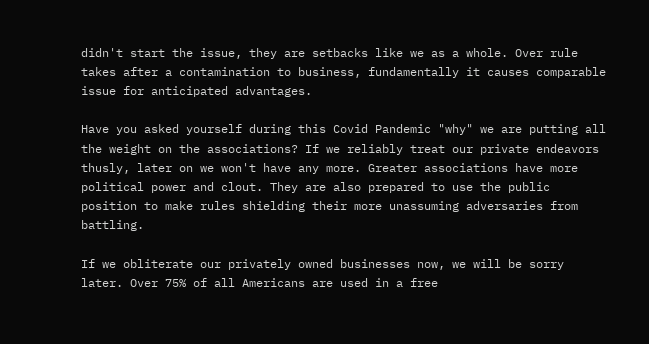didn't start the issue, they are setbacks like we as a whole. Over rule takes after a contamination to business, fundamentally it causes comparable issue for anticipated advantages.

Have you asked yourself during this Covid Pandemic "why" we are putting all the weight on the associations? If we reliably treat our private endeavors thusly, later on we won't have any more. Greater associations have more political power and clout. They are also prepared to use the public position to make rules shielding their more unassuming adversaries from battling.

If we obliterate our privately owned businesses now, we will be sorry later. Over 75% of all Americans are used in a free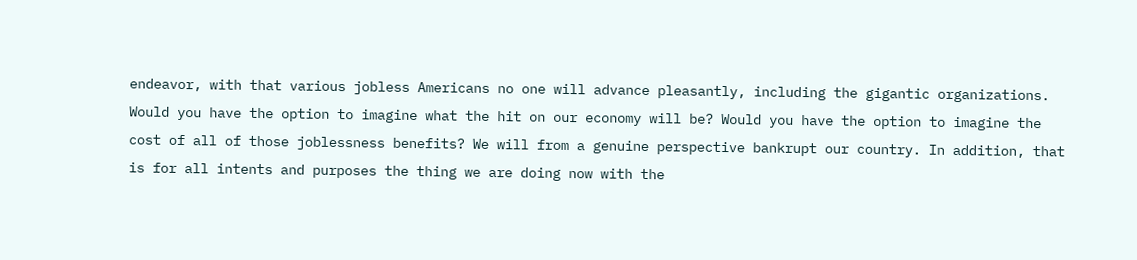endeavor, with that various jobless Americans no one will advance pleasantly, including the gigantic organizations. Would you have the option to imagine what the hit on our economy will be? Would you have the option to imagine the cost of all of those joblessness benefits? We will from a genuine perspective bankrupt our country. In addition, that is for all intents and purposes the thing we are doing now with the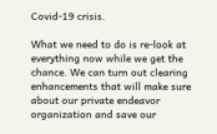Covid-19 crisis.

What we need to do is re-look at everything now while we get the chance. We can turn out clearing enhancements that will make sure about our private endeavor organization and save our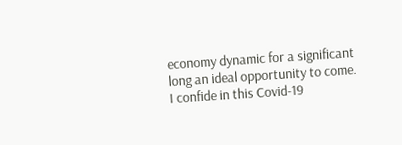economy dynamic for a significant long an ideal opportunity to come. I confide in this Covid-19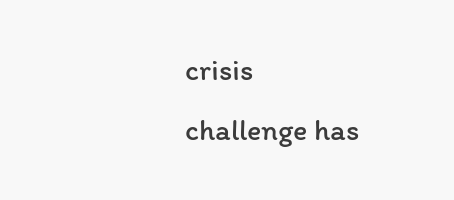crisis challenge has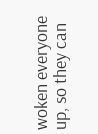woken everyone up, so they can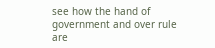see how the hand of government and over rule are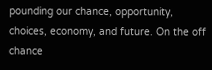pounding our chance, opportunity, choices, economy, and future. On the off chance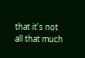that it's not all that much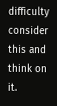difficulty consider this and think on it.